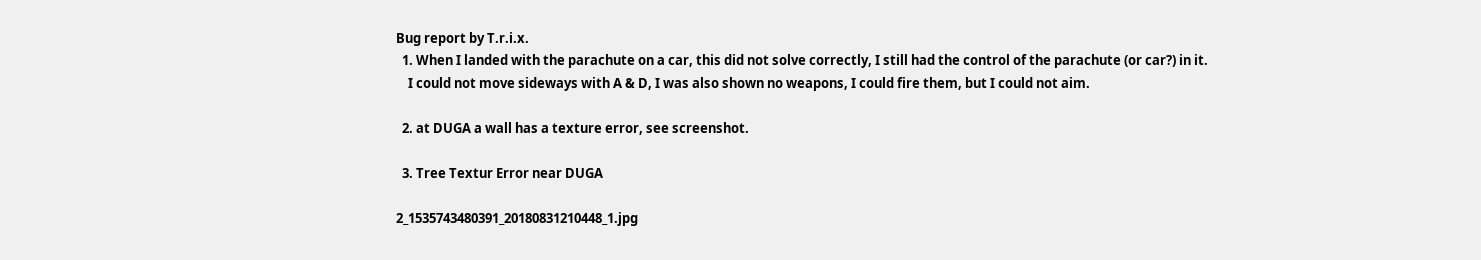Bug report by T.r.i.x.
  1. When I landed with the parachute on a car, this did not solve correctly, I still had the control of the parachute (or car?) in it.
    I could not move sideways with A & D, I was also shown no weapons, I could fire them, but I could not aim.

  2. at DUGA a wall has a texture error, see screenshot.

  3. Tree Textur Error near DUGA

2_1535743480391_20180831210448_1.jpg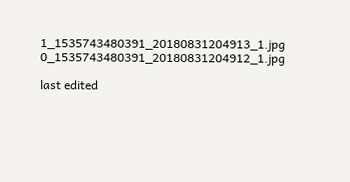1_1535743480391_20180831204913_1.jpg 0_1535743480391_20180831204912_1.jpg

last edited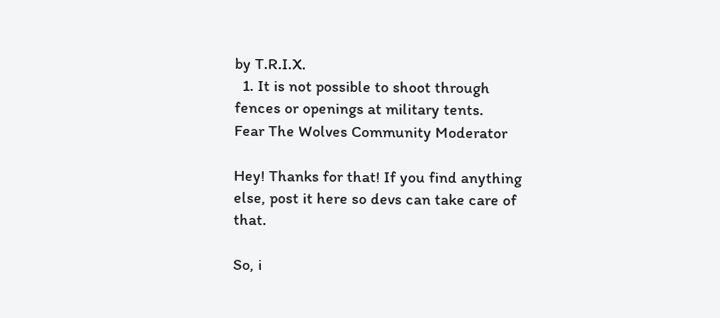by T.R.I.X.
  1. It is not possible to shoot through fences or openings at military tents.
Fear The Wolves Community Moderator

Hey! Thanks for that! If you find anything else, post it here so devs can take care of that.

So, i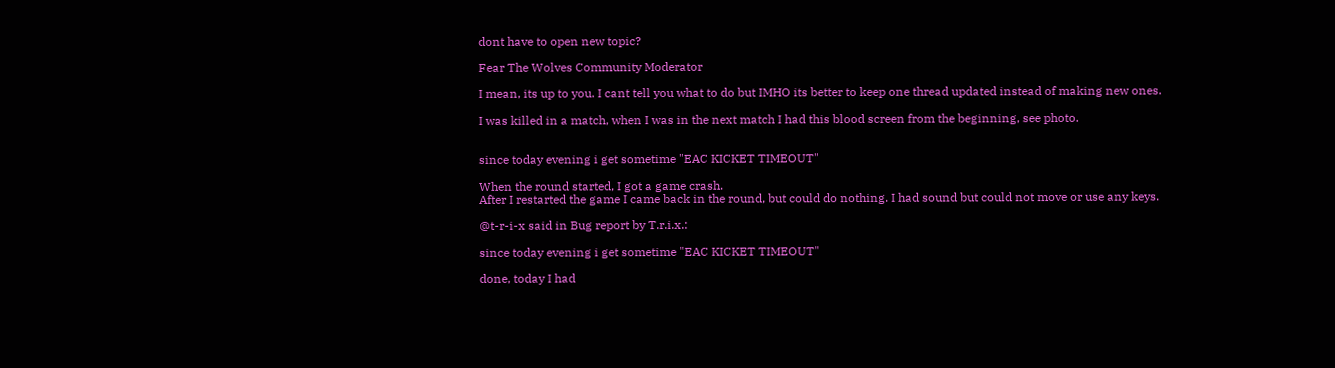dont have to open new topic?

Fear The Wolves Community Moderator

I mean, its up to you. I cant tell you what to do but IMHO its better to keep one thread updated instead of making new ones.

I was killed in a match, when I was in the next match I had this blood screen from the beginning, see photo.


since today evening i get sometime "EAC KICKET TIMEOUT"

When the round started, I got a game crash.
After I restarted the game I came back in the round, but could do nothing. I had sound but could not move or use any keys.

@t-r-i-x said in Bug report by T.r.i.x.:

since today evening i get sometime "EAC KICKET TIMEOUT"

done, today I had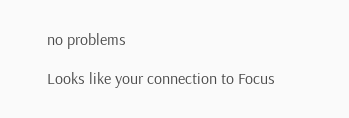no problems

Looks like your connection to Focus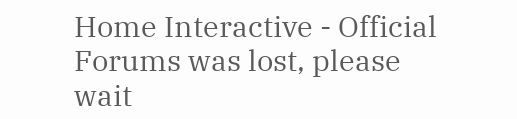Home Interactive - Official Forums was lost, please wait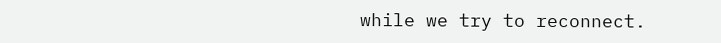while we try to reconnect.